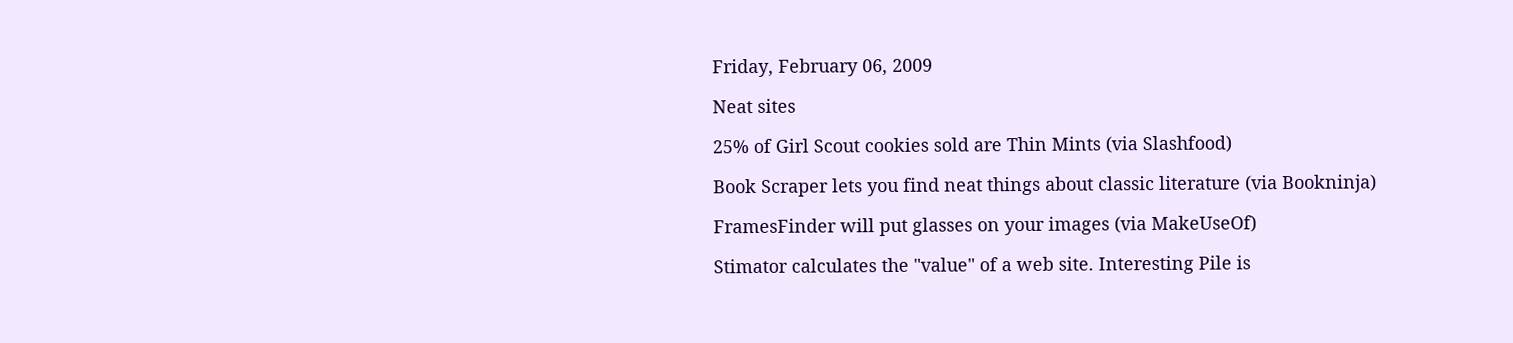Friday, February 06, 2009

Neat sites

25% of Girl Scout cookies sold are Thin Mints (via Slashfood)

Book Scraper lets you find neat things about classic literature (via Bookninja)

FramesFinder will put glasses on your images (via MakeUseOf)

Stimator calculates the "value" of a web site. Interesting Pile is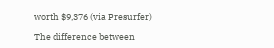worth $9,376 (via Presurfer)

The difference between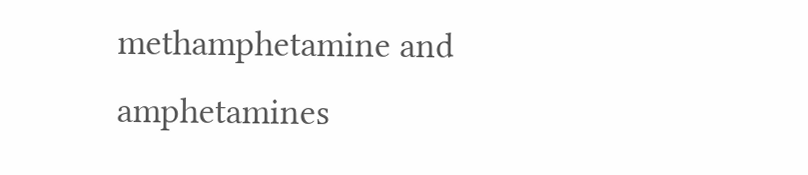methamphetamine and amphetamines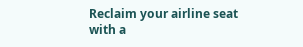Reclaim your airline seat with a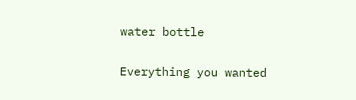water bottle

Everything you wanted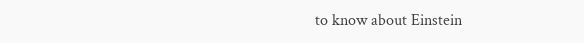to know about Einstein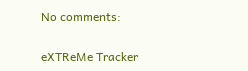No comments:

eXTReMe Tracker